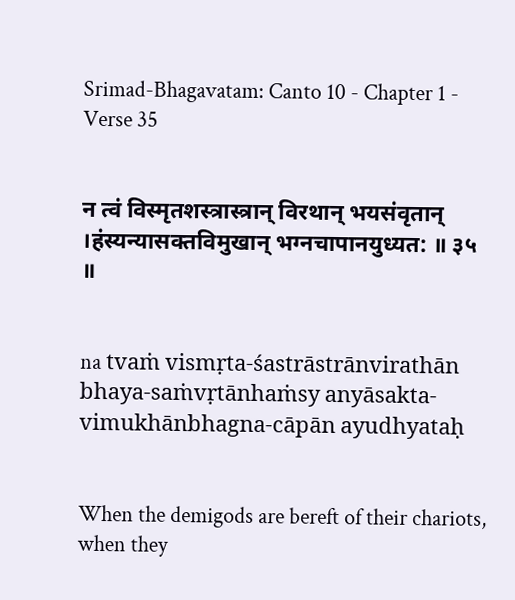Srimad-Bhagavatam: Canto 10 - Chapter 1 - Verse 35


न त्वं विस्मृतशस्त्रास्त्रान् विरथान् भयसंवृतान् ।हंस्यन्यासक्तविमुखान् भग्नचापानयुध्यत: ॥ ३५ ॥


na tvaṁ vismṛta-śastrāstrānvirathān bhaya-saṁvṛtānhaṁsy anyāsakta-vimukhānbhagna-cāpān ayudhyataḥ


When the demigods are bereft of their chariots, when they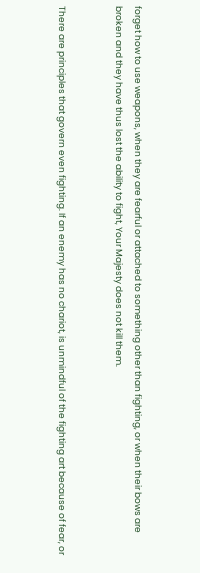forget how to use weapons, when they are fearful or attached to something other than fighting, or when their bows are broken and they have thus lost the ability to fight, Your Majesty does not kill them.


There are principles that govern even fighting. If an enemy has no chariot, is unmindful of the fighting art because of fear, or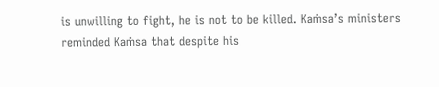is unwilling to fight, he is not to be killed. Kaṁsa’s ministers reminded Kaṁsa that despite his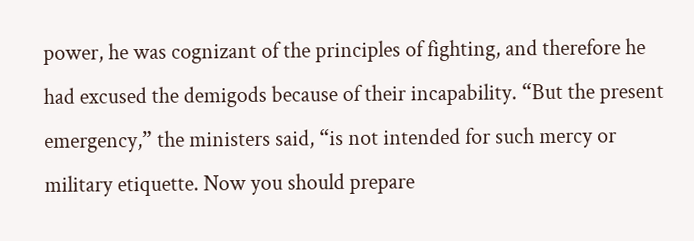power, he was cognizant of the principles of fighting, and therefore he had excused the demigods because of their incapability. “But the present emergency,” the ministers said, “is not intended for such mercy or military etiquette. Now you should prepare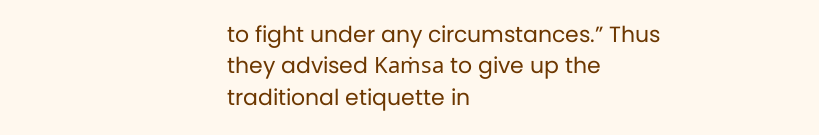to fight under any circumstances.” Thus they advised Kaṁsa to give up the traditional etiquette in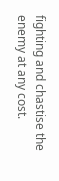fighting and chastise the enemy at any cost.